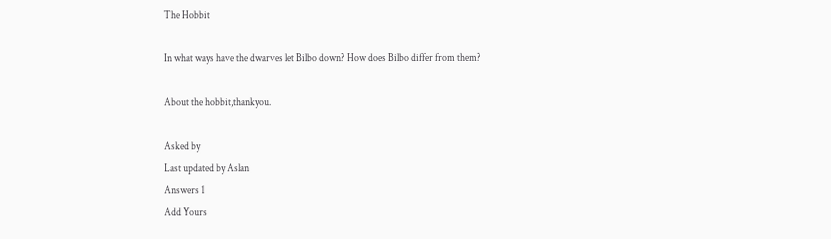The Hobbit

In what ways have the dwarves let Bilbo down? How does Bilbo differ from them?

About the hobbit,thankyou.

Asked by
Last updated by Aslan
Answers 1
Add Yours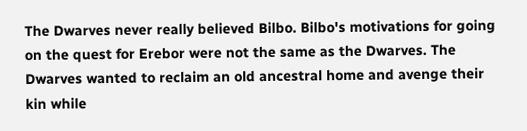The Dwarves never really believed Bilbo. Bilbo's motivations for going on the quest for Erebor were not the same as the Dwarves. The Dwarves wanted to reclaim an old ancestral home and avenge their kin while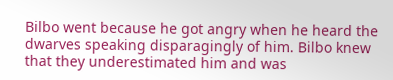Bilbo went because he got angry when he heard the dwarves speaking disparagingly of him. Bilbo knew that they underestimated him and was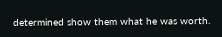determined show them what he was worth.